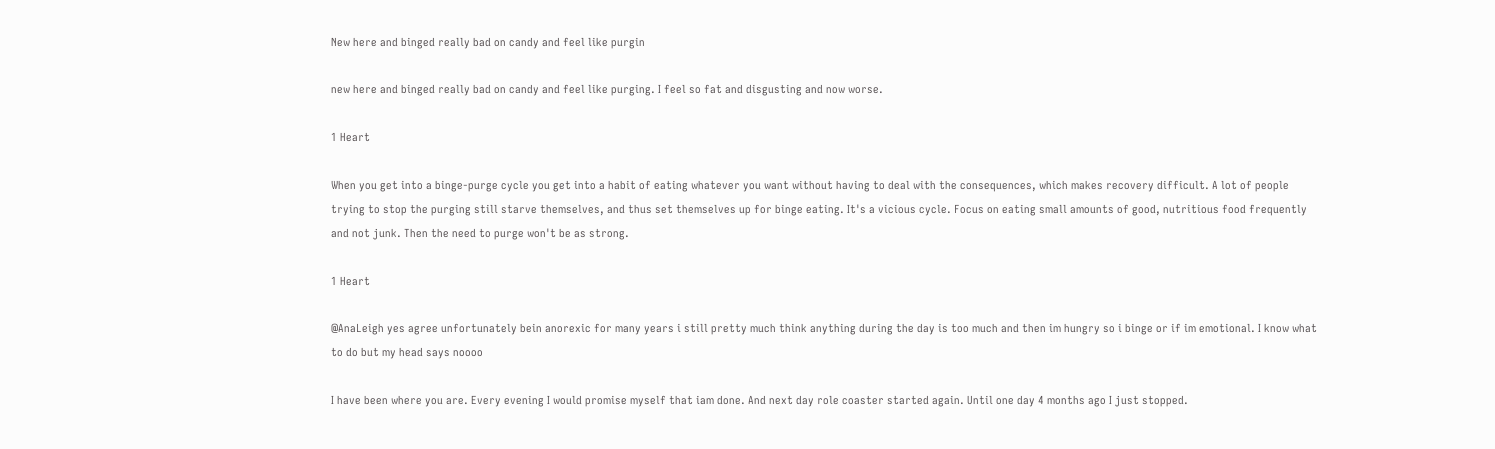New here and binged really bad on candy and feel like purgin

new here and binged really bad on candy and feel like purging. I feel so fat and disgusting and now worse.

1 Heart

When you get into a binge-purge cycle you get into a habit of eating whatever you want without having to deal with the consequences, which makes recovery difficult. A lot of people trying to stop the purging still starve themselves, and thus set themselves up for binge eating. It's a vicious cycle. Focus on eating small amounts of good, nutritious food frequently and not junk. Then the need to purge won't be as strong.

1 Heart

@AnaLeigh yes agree unfortunately bein anorexic for many years i still pretty much think anything during the day is too much and then im hungry so i binge or if im emotional. I know what to do but my head says noooo

I have been where you are. Every evening I would promise myself that iam done. And next day role coaster started again. Until one day 4 months ago I just stopped.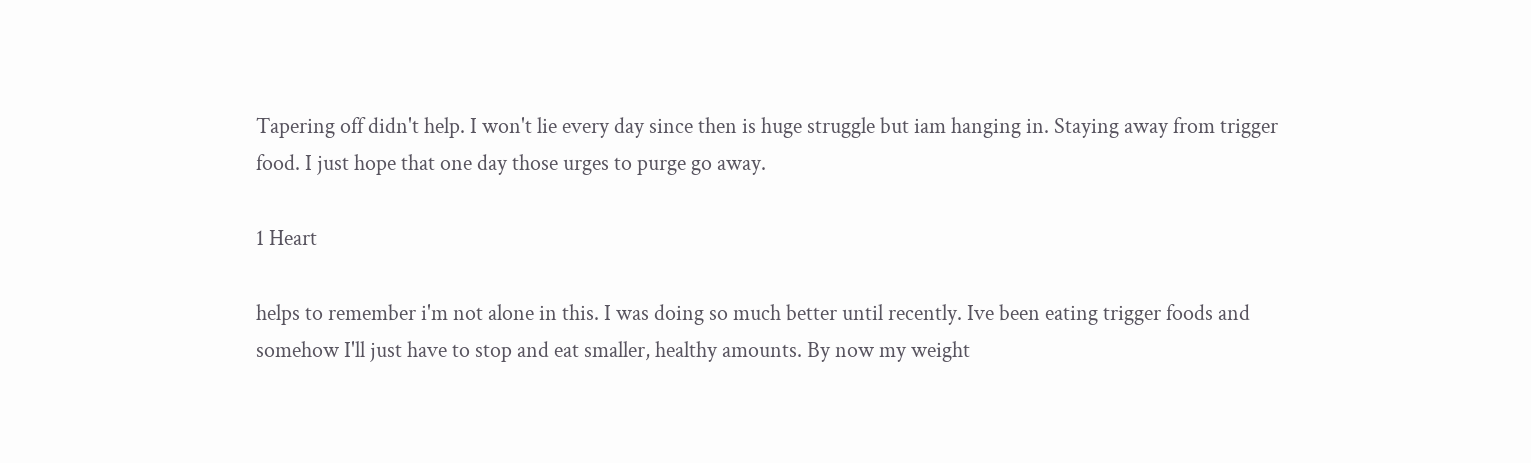Tapering off didn't help. I won't lie every day since then is huge struggle but iam hanging in. Staying away from trigger food. I just hope that one day those urges to purge go away.

1 Heart

helps to remember i'm not alone in this. I was doing so much better until recently. Ive been eating trigger foods and somehow I'll just have to stop and eat smaller, healthy amounts. By now my weight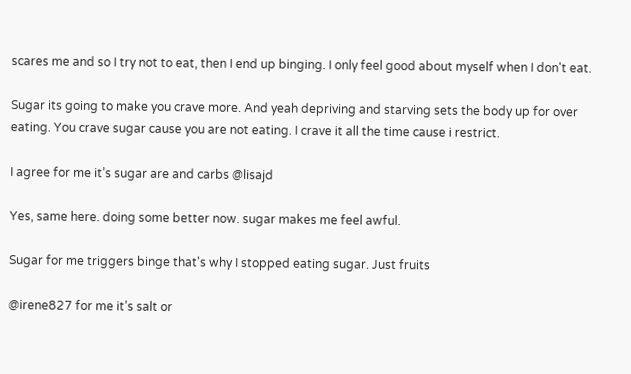scares me and so I try not to eat, then I end up binging. I only feel good about myself when I don't eat.

Sugar its going to make you crave more. And yeah depriving and starving sets the body up for over eating. You crave sugar cause you are not eating. I crave it all the time cause i restrict.

I agree for me it’s sugar are and carbs @lisajd

Yes, same here. doing some better now. sugar makes me feel awful.

Sugar for me triggers binge that's why I stopped eating sugar. Just fruits

@irene827 for me it’s salt or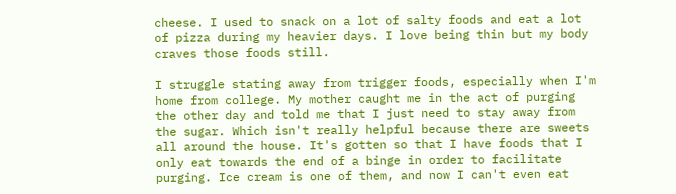cheese. I used to snack on a lot of salty foods and eat a lot of pizza during my heavier days. I love being thin but my body craves those foods still.

I struggle stating away from trigger foods, especially when I'm home from college. My mother caught me in the act of purging the other day and told me that I just need to stay away from the sugar. Which isn't really helpful because there are sweets all around the house. It's gotten so that I have foods that I only eat towards the end of a binge in order to facilitate purging. Ice cream is one of them, and now I can't even eat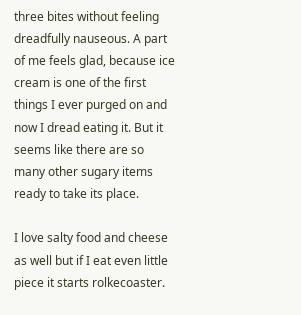three bites without feeling dreadfully nauseous. A part of me feels glad, because ice cream is one of the first things I ever purged on and now I dread eating it. But it seems like there are so many other sugary items ready to take its place.

I love salty food and cheese as well but if I eat even little piece it starts rolkecoaster.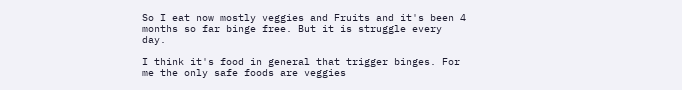So I eat now mostly veggies and Fruits and it's been 4 months so far binge free. But it is struggle every day.

I think it's food in general that trigger binges. For me the only safe foods are veggies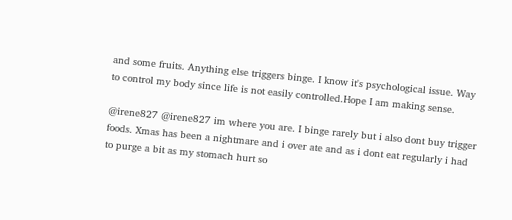and some fruits. Anything else triggers binge. I know it's psychological issue. Way to control my body since life is not easily controlled.Hope I am making sense.

@irene827 @irene827 im where you are. I binge rarely but i also dont buy trigger foods. Xmas has been a nightmare and i over ate and as i dont eat regularly i had to purge a bit as my stomach hurt so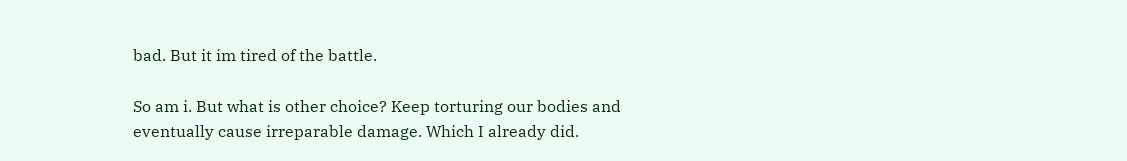bad. But it im tired of the battle.

So am i. But what is other choice? Keep torturing our bodies and eventually cause irreparable damage. Which I already did.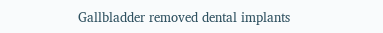Gallbladder removed dental implants